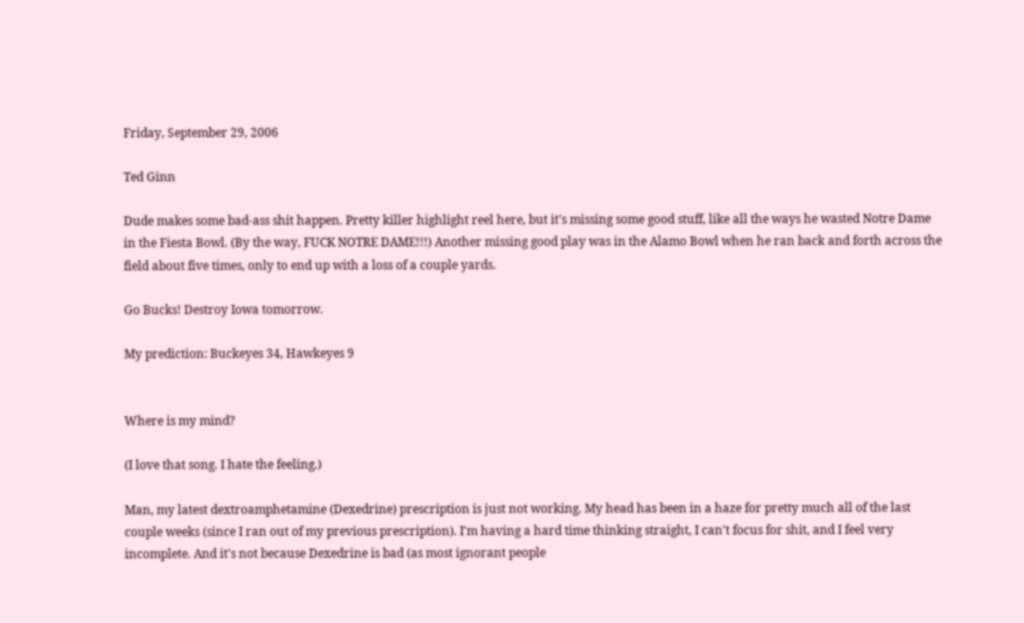Friday, September 29, 2006

Ted Ginn

Dude makes some bad-ass shit happen. Pretty killer highlight reel here, but it's missing some good stuff, like all the ways he wasted Notre Dame in the Fiesta Bowl. (By the way, FUCK NOTRE DAME!!!) Another missing good play was in the Alamo Bowl when he ran back and forth across the field about five times, only to end up with a loss of a couple yards.

Go Bucks! Destroy Iowa tomorrow.

My prediction: Buckeyes 34, Hawkeyes 9


Where is my mind?

(I love that song. I hate the feeling.)

Man, my latest dextroamphetamine (Dexedrine) prescription is just not working. My head has been in a haze for pretty much all of the last couple weeks (since I ran out of my previous prescription). I'm having a hard time thinking straight, I can't focus for shit, and I feel very incomplete. And it's not because Dexedrine is bad (as most ignorant people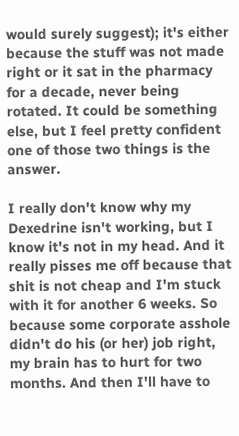would surely suggest); it's either because the stuff was not made right or it sat in the pharmacy for a decade, never being rotated. It could be something else, but I feel pretty confident one of those two things is the answer.

I really don't know why my Dexedrine isn't working, but I know it's not in my head. And it really pisses me off because that shit is not cheap and I'm stuck with it for another 6 weeks. So because some corporate asshole didn't do his (or her) job right, my brain has to hurt for two months. And then I'll have to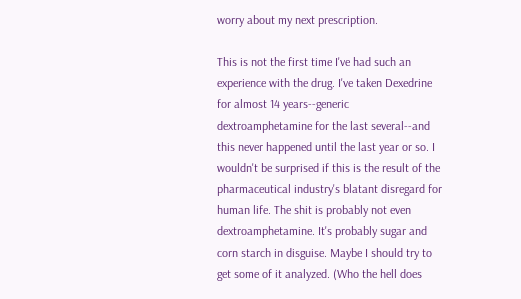worry about my next prescription.

This is not the first time I've had such an experience with the drug. I've taken Dexedrine for almost 14 years--generic dextroamphetamine for the last several--and this never happened until the last year or so. I wouldn't be surprised if this is the result of the pharmaceutical industry's blatant disregard for human life. The shit is probably not even dextroamphetamine. It's probably sugar and corn starch in disguise. Maybe I should try to get some of it analyzed. (Who the hell does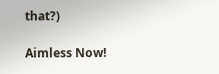that?)

Aimless Now!